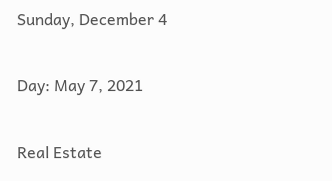Sunday, December 4

Day: May 7, 2021

Real Estate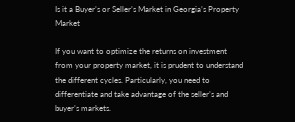Is it a Buyer’s or Seller’s Market in Georgia’s Property Market

If you want to optimize the returns on investment from your property market, it is prudent to understand the different cycles. Particularly, you need to differentiate and take advantage of the seller’s and buyer’s markets.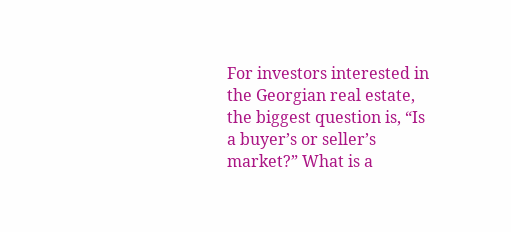For investors interested in the Georgian real estate, the biggest question is, “Is a buyer’s or seller’s market?” What is a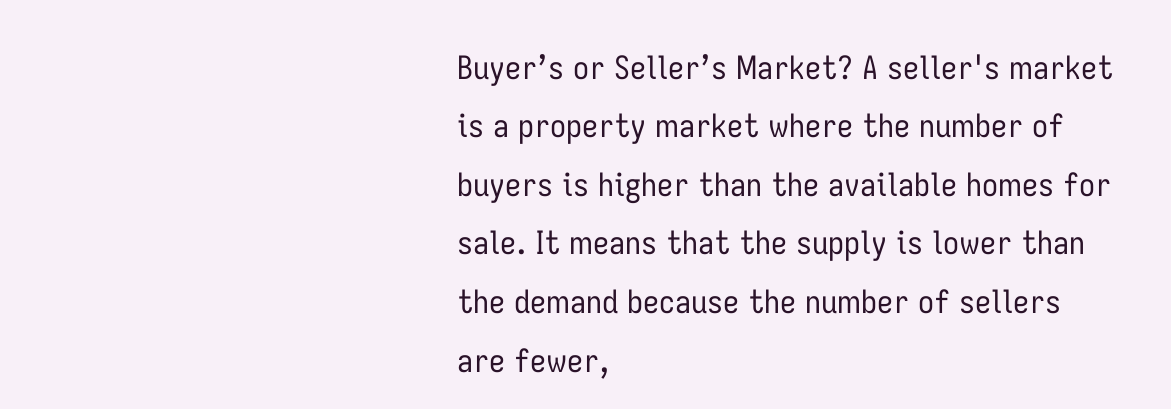Buyer’s or Seller’s Market? A seller's market is a property market where the number of buyers is higher than the available homes for sale. It means that the supply is lower than the demand because the number of sellers are fewer,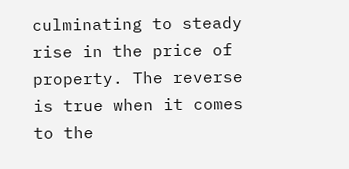culminating to steady rise in the price of property. The reverse is true when it comes to the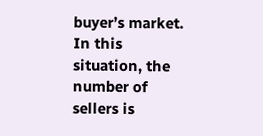buyer’s market. In this situation, the number of sellers is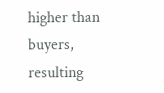higher than buyers, resulting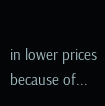in lower prices because of...